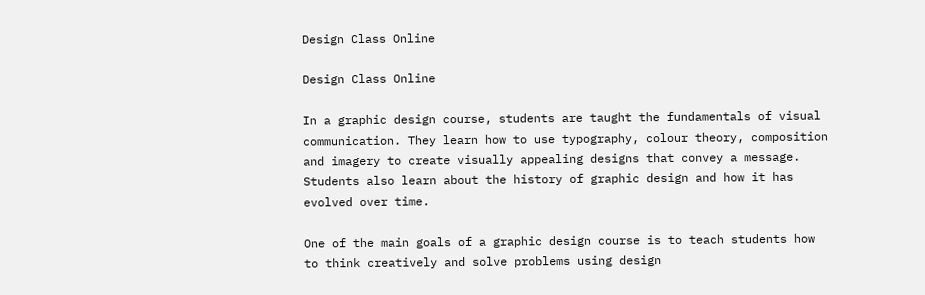Design Class Online

Design Class Online

In a graphic design course, students are taught the fundamentals of visual communication. They learn how to use typography, colour theory, composition and imagery to create visually appealing designs that convey a message. Students also learn about the history of graphic design and how it has evolved over time.

One of the main goals of a graphic design course is to teach students how to think creatively and solve problems using design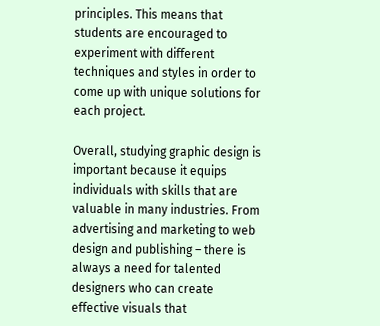principles. This means that students are encouraged to experiment with different techniques and styles in order to come up with unique solutions for each project.

Overall, studying graphic design is important because it equips individuals with skills that are valuable in many industries. From advertising and marketing to web design and publishing – there is always a need for talented designers who can create effective visuals that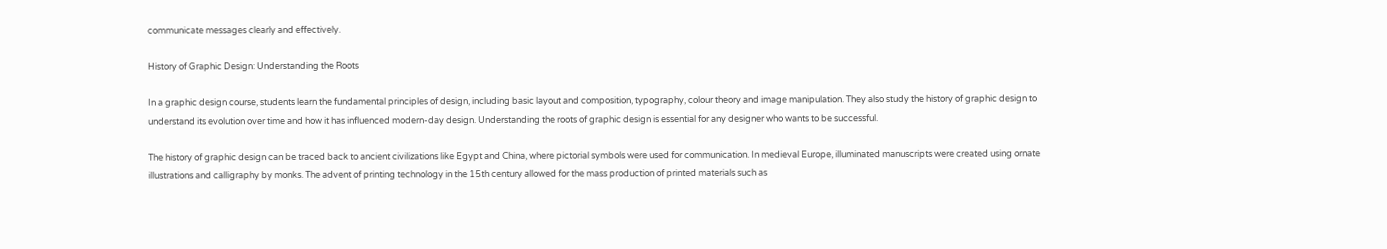communicate messages clearly and effectively.

History of Graphic Design: Understanding the Roots

In a graphic design course, students learn the fundamental principles of design, including basic layout and composition, typography, colour theory and image manipulation. They also study the history of graphic design to understand its evolution over time and how it has influenced modern-day design. Understanding the roots of graphic design is essential for any designer who wants to be successful.

The history of graphic design can be traced back to ancient civilizations like Egypt and China, where pictorial symbols were used for communication. In medieval Europe, illuminated manuscripts were created using ornate illustrations and calligraphy by monks. The advent of printing technology in the 15th century allowed for the mass production of printed materials such as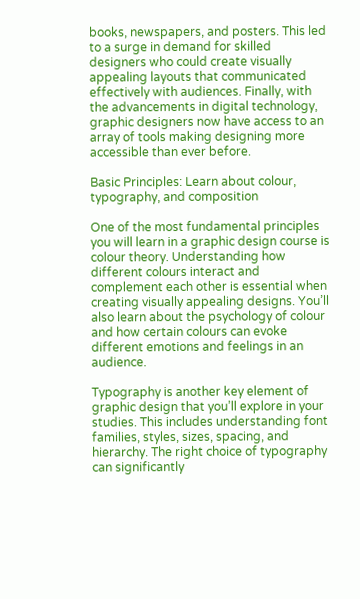books, newspapers, and posters. This led to a surge in demand for skilled designers who could create visually appealing layouts that communicated effectively with audiences. Finally, with the advancements in digital technology, graphic designers now have access to an array of tools making designing more accessible than ever before.

Basic Principles: Learn about colour, typography, and composition

One of the most fundamental principles you will learn in a graphic design course is colour theory. Understanding how different colours interact and complement each other is essential when creating visually appealing designs. You’ll also learn about the psychology of colour and how certain colours can evoke different emotions and feelings in an audience.

Typography is another key element of graphic design that you’ll explore in your studies. This includes understanding font families, styles, sizes, spacing, and hierarchy. The right choice of typography can significantly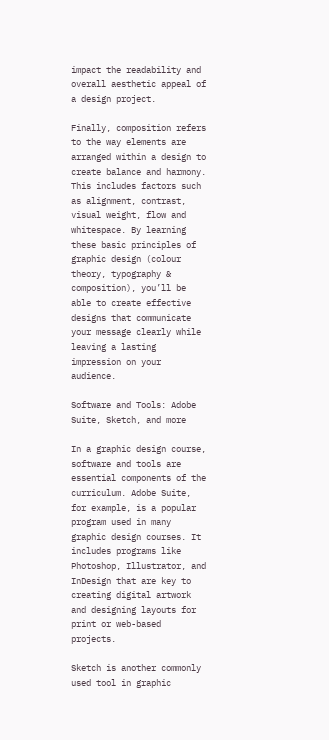impact the readability and overall aesthetic appeal of a design project.

Finally, composition refers to the way elements are arranged within a design to create balance and harmony. This includes factors such as alignment, contrast, visual weight, flow and whitespace. By learning these basic principles of graphic design (colour theory, typography & composition), you’ll be able to create effective designs that communicate your message clearly while leaving a lasting impression on your audience.

Software and Tools: Adobe Suite, Sketch, and more

In a graphic design course, software and tools are essential components of the curriculum. Adobe Suite, for example, is a popular program used in many graphic design courses. It includes programs like Photoshop, Illustrator, and InDesign that are key to creating digital artwork and designing layouts for print or web-based projects.

Sketch is another commonly used tool in graphic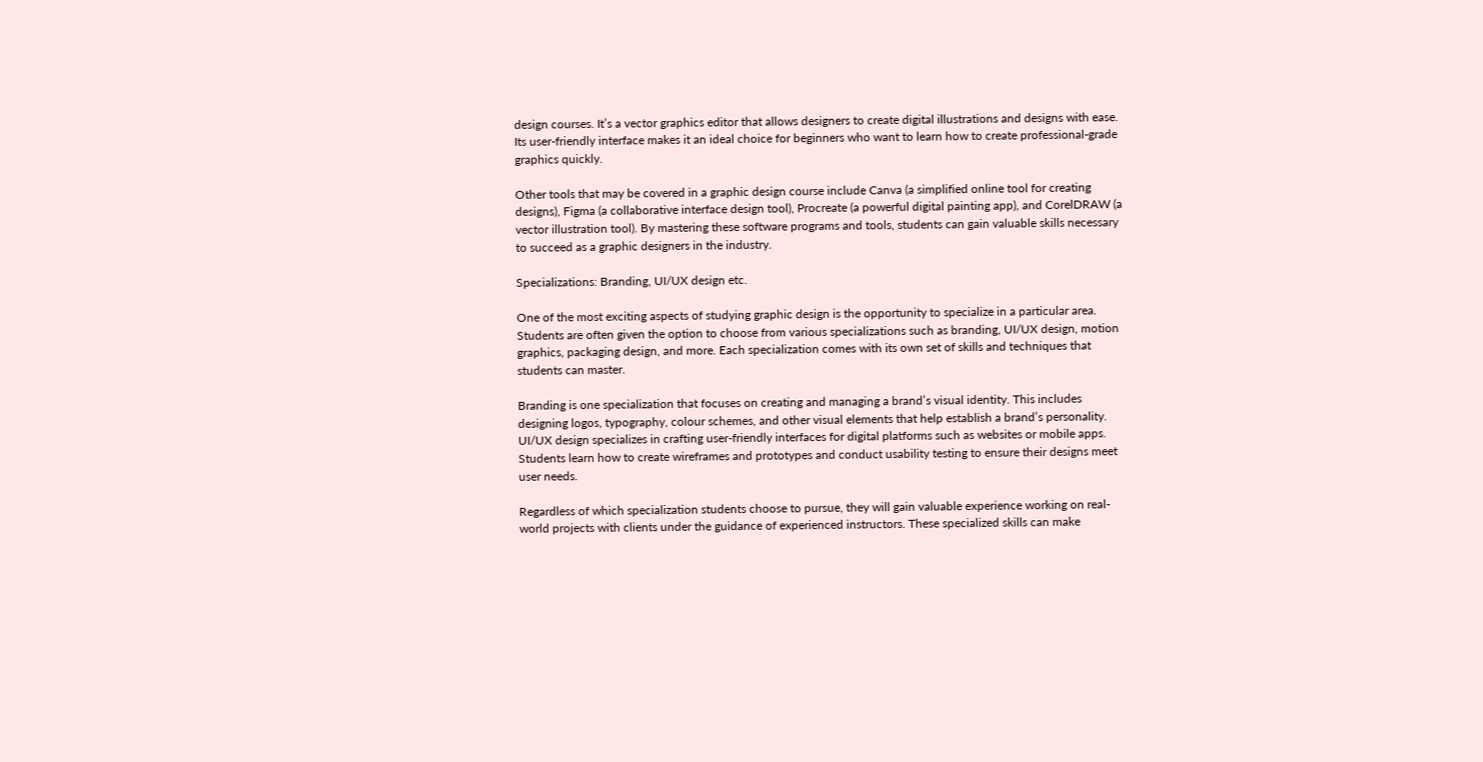design courses. It’s a vector graphics editor that allows designers to create digital illustrations and designs with ease. Its user-friendly interface makes it an ideal choice for beginners who want to learn how to create professional-grade graphics quickly.

Other tools that may be covered in a graphic design course include Canva (a simplified online tool for creating designs), Figma (a collaborative interface design tool), Procreate (a powerful digital painting app), and CorelDRAW (a vector illustration tool). By mastering these software programs and tools, students can gain valuable skills necessary to succeed as a graphic designers in the industry.

Specializations: Branding, UI/UX design etc.

One of the most exciting aspects of studying graphic design is the opportunity to specialize in a particular area. Students are often given the option to choose from various specializations such as branding, UI/UX design, motion graphics, packaging design, and more. Each specialization comes with its own set of skills and techniques that students can master.

Branding is one specialization that focuses on creating and managing a brand’s visual identity. This includes designing logos, typography, colour schemes, and other visual elements that help establish a brand’s personality. UI/UX design specializes in crafting user-friendly interfaces for digital platforms such as websites or mobile apps. Students learn how to create wireframes and prototypes and conduct usability testing to ensure their designs meet user needs.

Regardless of which specialization students choose to pursue, they will gain valuable experience working on real-world projects with clients under the guidance of experienced instructors. These specialized skills can make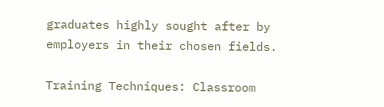graduates highly sought after by employers in their chosen fields.

Training Techniques: Classroom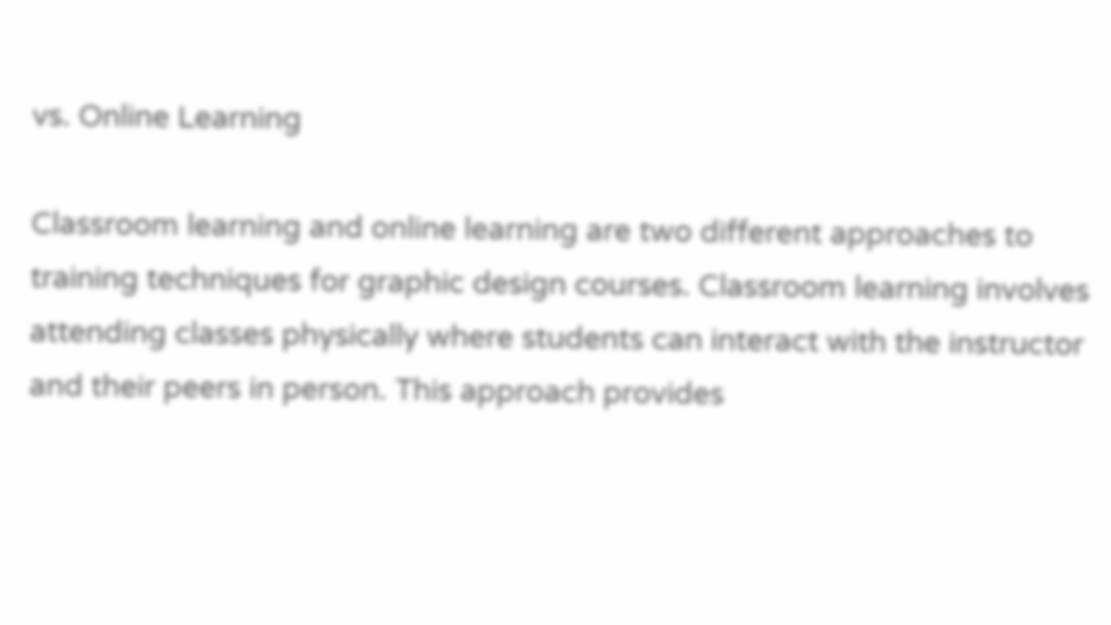vs. Online Learning

Classroom learning and online learning are two different approaches to training techniques for graphic design courses. Classroom learning involves attending classes physically where students can interact with the instructor and their peers in person. This approach provides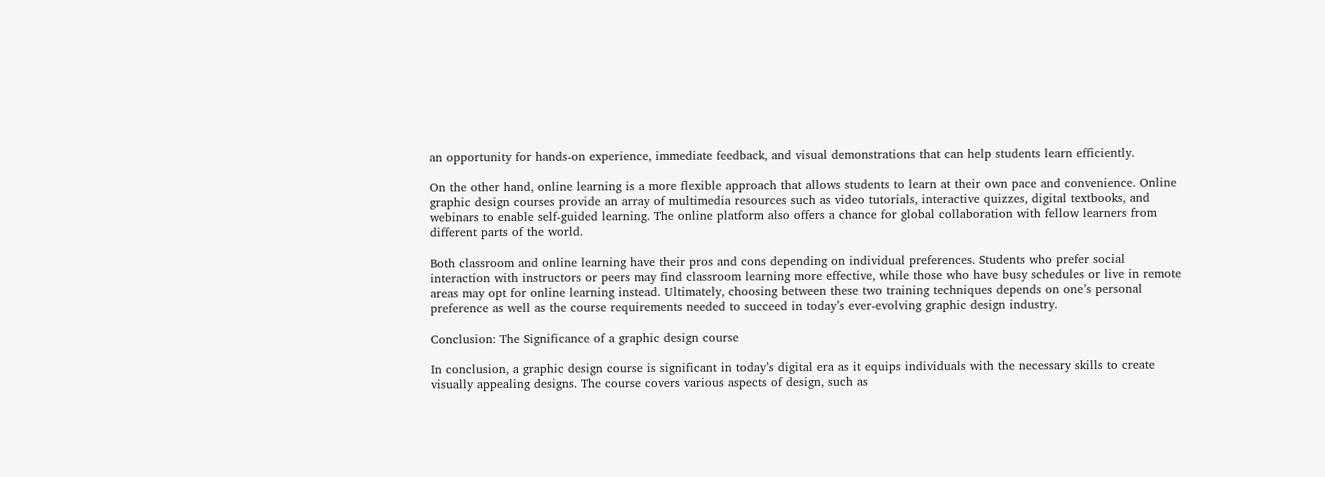an opportunity for hands-on experience, immediate feedback, and visual demonstrations that can help students learn efficiently.

On the other hand, online learning is a more flexible approach that allows students to learn at their own pace and convenience. Online graphic design courses provide an array of multimedia resources such as video tutorials, interactive quizzes, digital textbooks, and webinars to enable self-guided learning. The online platform also offers a chance for global collaboration with fellow learners from different parts of the world.

Both classroom and online learning have their pros and cons depending on individual preferences. Students who prefer social interaction with instructors or peers may find classroom learning more effective, while those who have busy schedules or live in remote areas may opt for online learning instead. Ultimately, choosing between these two training techniques depends on one’s personal preference as well as the course requirements needed to succeed in today’s ever-evolving graphic design industry.

Conclusion: The Significance of a graphic design course

In conclusion, a graphic design course is significant in today’s digital era as it equips individuals with the necessary skills to create visually appealing designs. The course covers various aspects of design, such as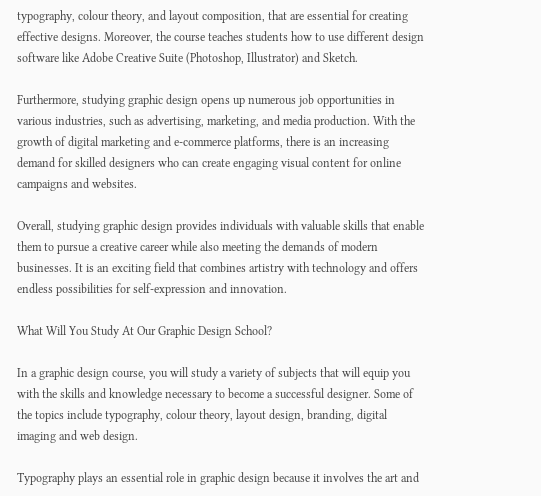typography, colour theory, and layout composition, that are essential for creating effective designs. Moreover, the course teaches students how to use different design software like Adobe Creative Suite (Photoshop, Illustrator) and Sketch.

Furthermore, studying graphic design opens up numerous job opportunities in various industries, such as advertising, marketing, and media production. With the growth of digital marketing and e-commerce platforms, there is an increasing demand for skilled designers who can create engaging visual content for online campaigns and websites.

Overall, studying graphic design provides individuals with valuable skills that enable them to pursue a creative career while also meeting the demands of modern businesses. It is an exciting field that combines artistry with technology and offers endless possibilities for self-expression and innovation.

What Will You Study At Our Graphic Design School?

In a graphic design course, you will study a variety of subjects that will equip you with the skills and knowledge necessary to become a successful designer. Some of the topics include typography, colour theory, layout design, branding, digital imaging and web design.

Typography plays an essential role in graphic design because it involves the art and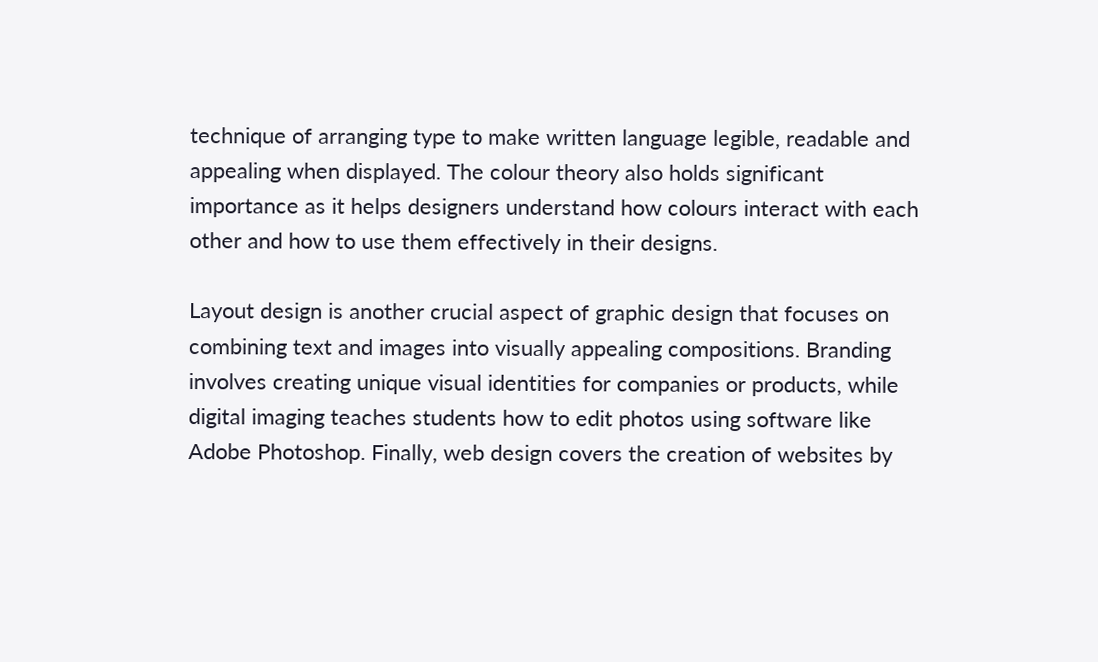technique of arranging type to make written language legible, readable and appealing when displayed. The colour theory also holds significant importance as it helps designers understand how colours interact with each other and how to use them effectively in their designs.

Layout design is another crucial aspect of graphic design that focuses on combining text and images into visually appealing compositions. Branding involves creating unique visual identities for companies or products, while digital imaging teaches students how to edit photos using software like Adobe Photoshop. Finally, web design covers the creation of websites by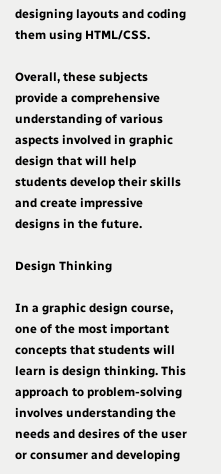designing layouts and coding them using HTML/CSS.

Overall, these subjects provide a comprehensive understanding of various aspects involved in graphic design that will help students develop their skills and create impressive designs in the future.

Design Thinking

In a graphic design course, one of the most important concepts that students will learn is design thinking. This approach to problem-solving involves understanding the needs and desires of the user or consumer and developing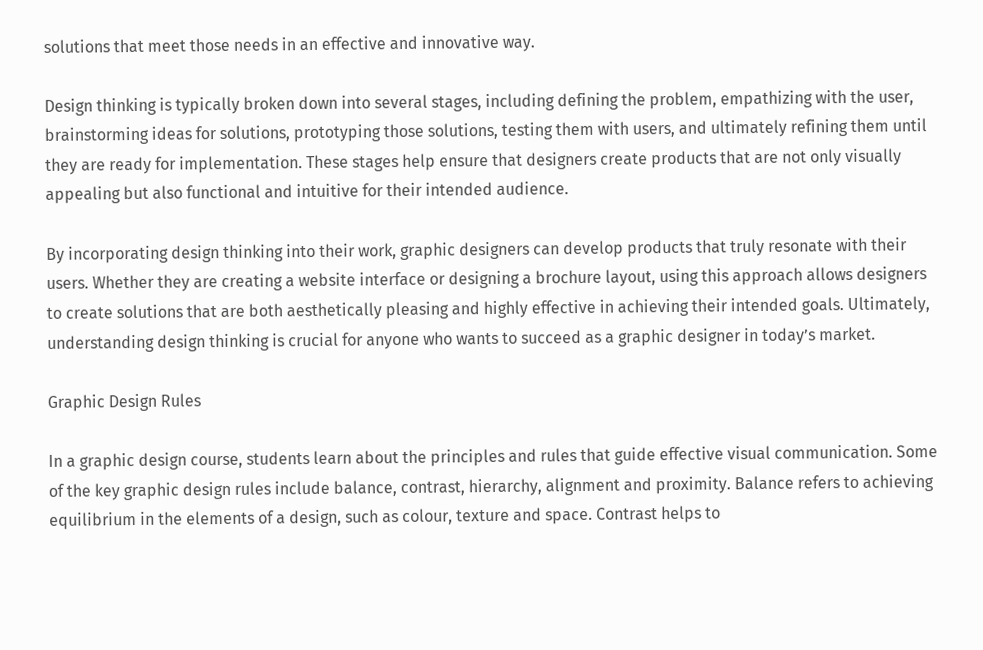solutions that meet those needs in an effective and innovative way.

Design thinking is typically broken down into several stages, including defining the problem, empathizing with the user, brainstorming ideas for solutions, prototyping those solutions, testing them with users, and ultimately refining them until they are ready for implementation. These stages help ensure that designers create products that are not only visually appealing but also functional and intuitive for their intended audience.

By incorporating design thinking into their work, graphic designers can develop products that truly resonate with their users. Whether they are creating a website interface or designing a brochure layout, using this approach allows designers to create solutions that are both aesthetically pleasing and highly effective in achieving their intended goals. Ultimately, understanding design thinking is crucial for anyone who wants to succeed as a graphic designer in today’s market.

Graphic Design Rules

In a graphic design course, students learn about the principles and rules that guide effective visual communication. Some of the key graphic design rules include balance, contrast, hierarchy, alignment and proximity. Balance refers to achieving equilibrium in the elements of a design, such as colour, texture and space. Contrast helps to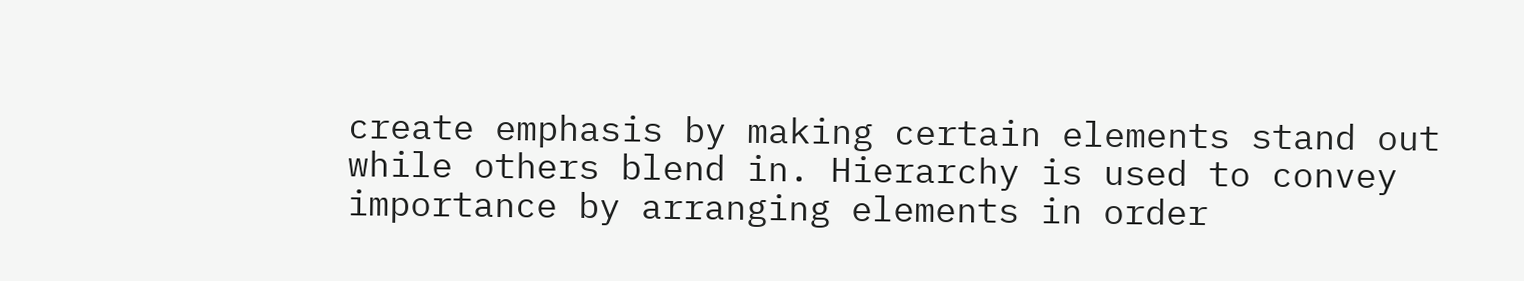create emphasis by making certain elements stand out while others blend in. Hierarchy is used to convey importance by arranging elements in order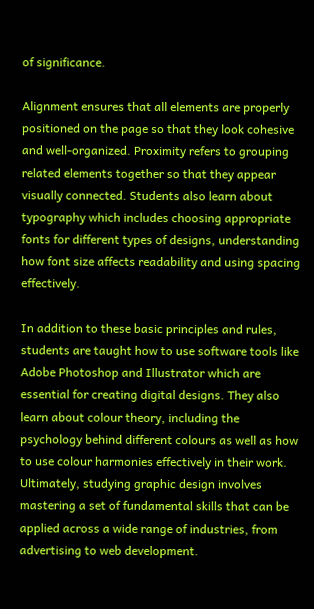of significance.

Alignment ensures that all elements are properly positioned on the page so that they look cohesive and well-organized. Proximity refers to grouping related elements together so that they appear visually connected. Students also learn about typography which includes choosing appropriate fonts for different types of designs, understanding how font size affects readability and using spacing effectively.

In addition to these basic principles and rules, students are taught how to use software tools like Adobe Photoshop and Illustrator which are essential for creating digital designs. They also learn about colour theory, including the psychology behind different colours as well as how to use colour harmonies effectively in their work. Ultimately, studying graphic design involves mastering a set of fundamental skills that can be applied across a wide range of industries, from advertising to web development.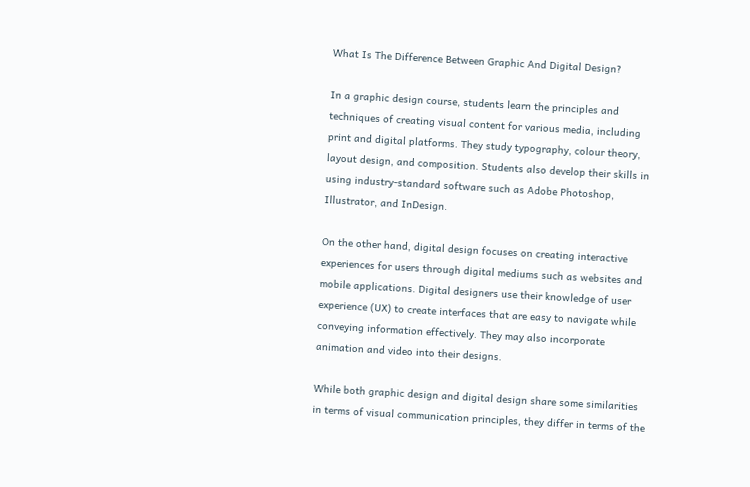What Is The Difference Between Graphic And Digital Design?

In a graphic design course, students learn the principles and techniques of creating visual content for various media, including print and digital platforms. They study typography, colour theory, layout design, and composition. Students also develop their skills in using industry-standard software such as Adobe Photoshop, Illustrator, and InDesign.

On the other hand, digital design focuses on creating interactive experiences for users through digital mediums such as websites and mobile applications. Digital designers use their knowledge of user experience (UX) to create interfaces that are easy to navigate while conveying information effectively. They may also incorporate animation and video into their designs.

While both graphic design and digital design share some similarities in terms of visual communication principles, they differ in terms of the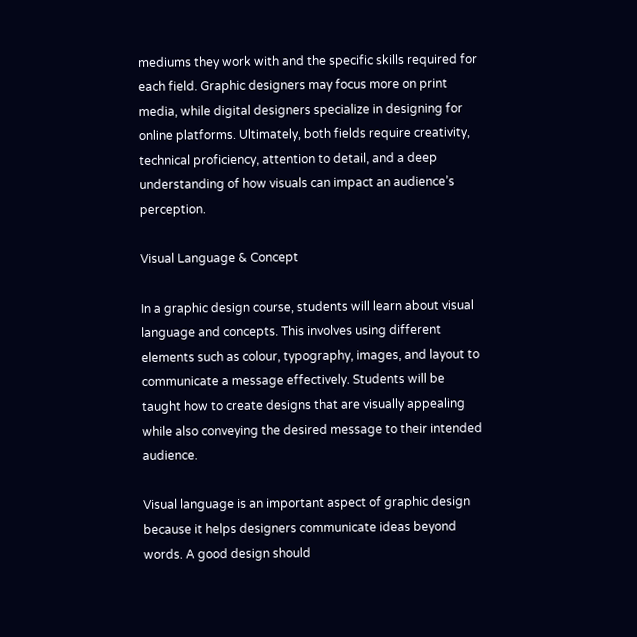mediums they work with and the specific skills required for each field. Graphic designers may focus more on print media, while digital designers specialize in designing for online platforms. Ultimately, both fields require creativity, technical proficiency, attention to detail, and a deep understanding of how visuals can impact an audience’s perception.

Visual Language & Concept

In a graphic design course, students will learn about visual language and concepts. This involves using different elements such as colour, typography, images, and layout to communicate a message effectively. Students will be taught how to create designs that are visually appealing while also conveying the desired message to their intended audience.

Visual language is an important aspect of graphic design because it helps designers communicate ideas beyond words. A good design should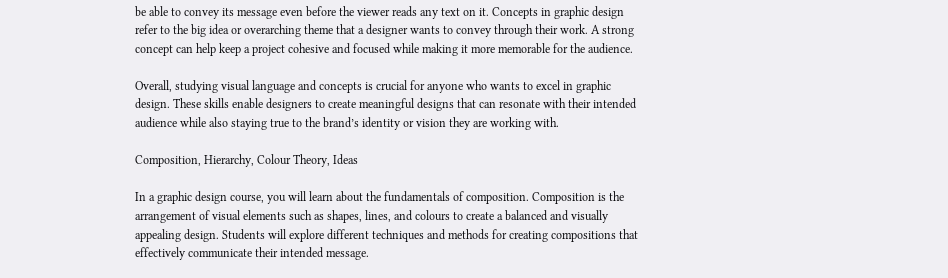be able to convey its message even before the viewer reads any text on it. Concepts in graphic design refer to the big idea or overarching theme that a designer wants to convey through their work. A strong concept can help keep a project cohesive and focused while making it more memorable for the audience.

Overall, studying visual language and concepts is crucial for anyone who wants to excel in graphic design. These skills enable designers to create meaningful designs that can resonate with their intended audience while also staying true to the brand’s identity or vision they are working with.

Composition, Hierarchy, Colour Theory, Ideas

In a graphic design course, you will learn about the fundamentals of composition. Composition is the arrangement of visual elements such as shapes, lines, and colours to create a balanced and visually appealing design. Students will explore different techniques and methods for creating compositions that effectively communicate their intended message.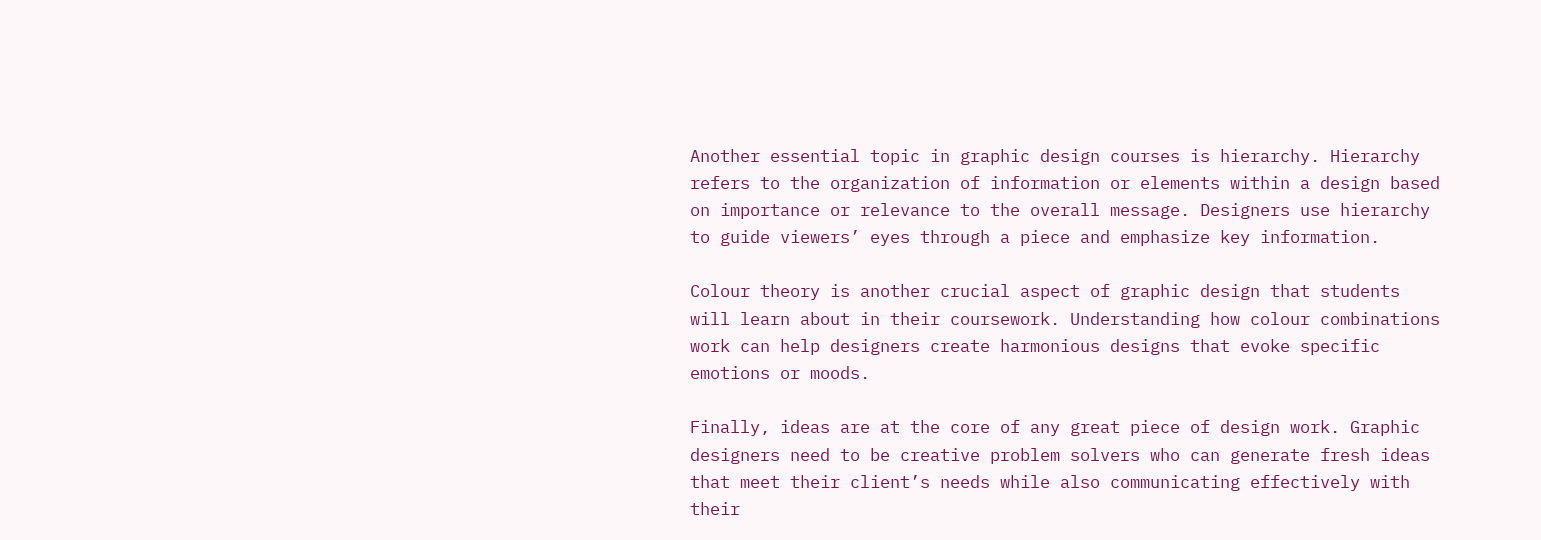Another essential topic in graphic design courses is hierarchy. Hierarchy refers to the organization of information or elements within a design based on importance or relevance to the overall message. Designers use hierarchy to guide viewers’ eyes through a piece and emphasize key information.

Colour theory is another crucial aspect of graphic design that students will learn about in their coursework. Understanding how colour combinations work can help designers create harmonious designs that evoke specific emotions or moods.

Finally, ideas are at the core of any great piece of design work. Graphic designers need to be creative problem solvers who can generate fresh ideas that meet their client’s needs while also communicating effectively with their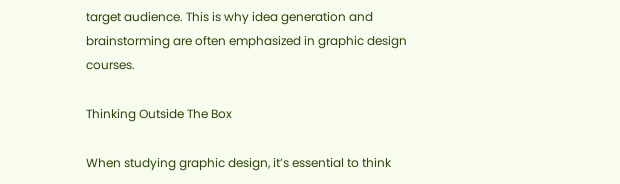target audience. This is why idea generation and brainstorming are often emphasized in graphic design courses.

Thinking Outside The Box

When studying graphic design, it’s essential to think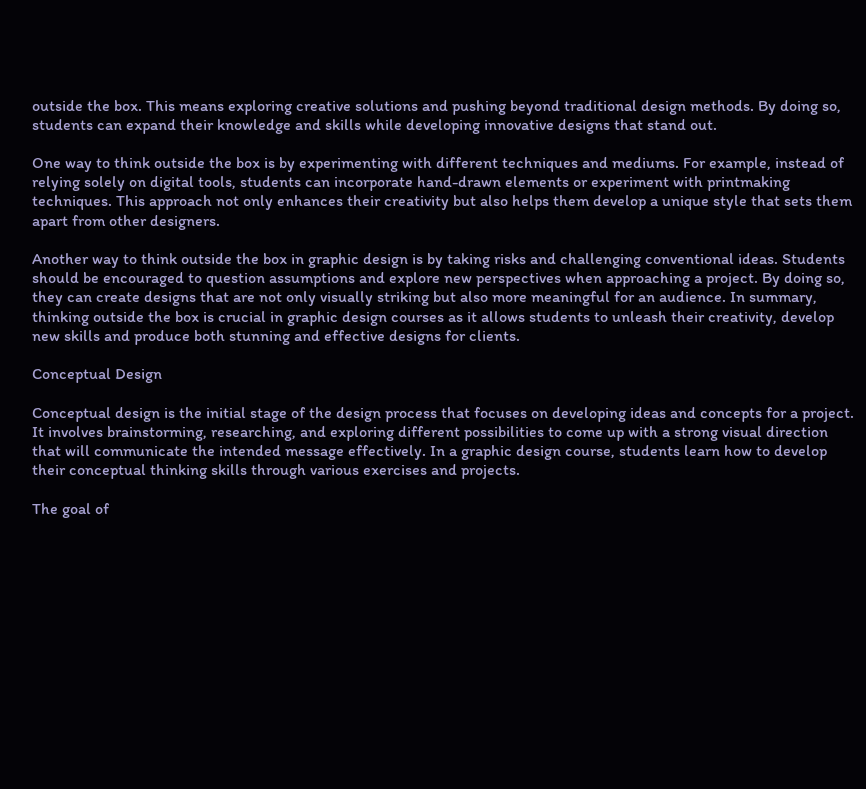outside the box. This means exploring creative solutions and pushing beyond traditional design methods. By doing so, students can expand their knowledge and skills while developing innovative designs that stand out.

One way to think outside the box is by experimenting with different techniques and mediums. For example, instead of relying solely on digital tools, students can incorporate hand-drawn elements or experiment with printmaking techniques. This approach not only enhances their creativity but also helps them develop a unique style that sets them apart from other designers.

Another way to think outside the box in graphic design is by taking risks and challenging conventional ideas. Students should be encouraged to question assumptions and explore new perspectives when approaching a project. By doing so, they can create designs that are not only visually striking but also more meaningful for an audience. In summary, thinking outside the box is crucial in graphic design courses as it allows students to unleash their creativity, develop new skills and produce both stunning and effective designs for clients.

Conceptual Design

Conceptual design is the initial stage of the design process that focuses on developing ideas and concepts for a project. It involves brainstorming, researching, and exploring different possibilities to come up with a strong visual direction that will communicate the intended message effectively. In a graphic design course, students learn how to develop their conceptual thinking skills through various exercises and projects.

The goal of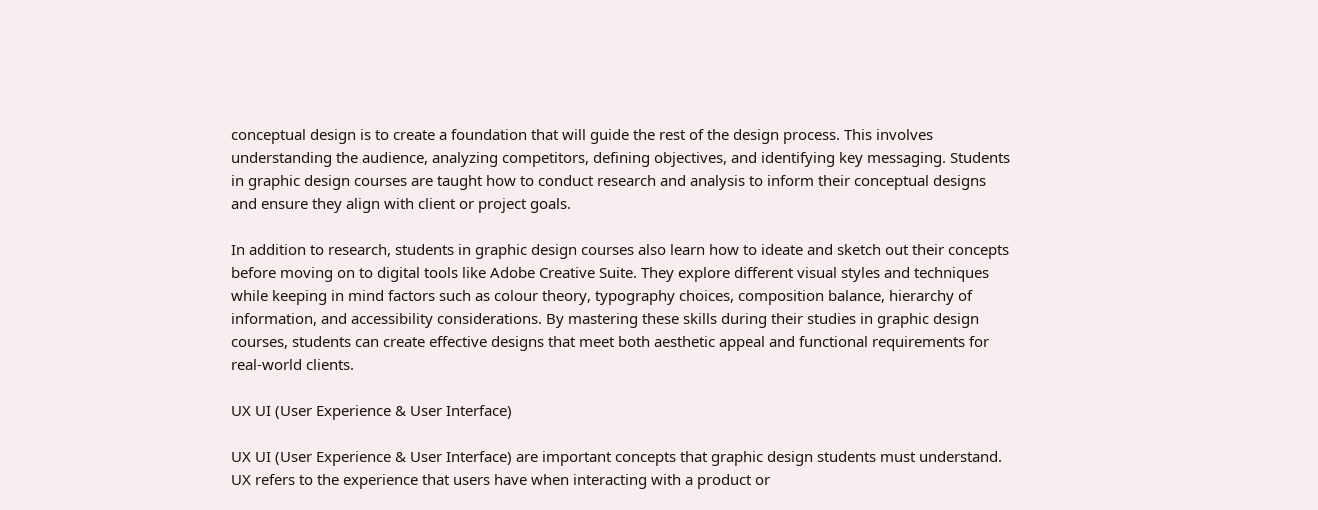conceptual design is to create a foundation that will guide the rest of the design process. This involves understanding the audience, analyzing competitors, defining objectives, and identifying key messaging. Students in graphic design courses are taught how to conduct research and analysis to inform their conceptual designs and ensure they align with client or project goals.

In addition to research, students in graphic design courses also learn how to ideate and sketch out their concepts before moving on to digital tools like Adobe Creative Suite. They explore different visual styles and techniques while keeping in mind factors such as colour theory, typography choices, composition balance, hierarchy of information, and accessibility considerations. By mastering these skills during their studies in graphic design courses, students can create effective designs that meet both aesthetic appeal and functional requirements for real-world clients.

UX UI (User Experience & User Interface)

UX UI (User Experience & User Interface) are important concepts that graphic design students must understand. UX refers to the experience that users have when interacting with a product or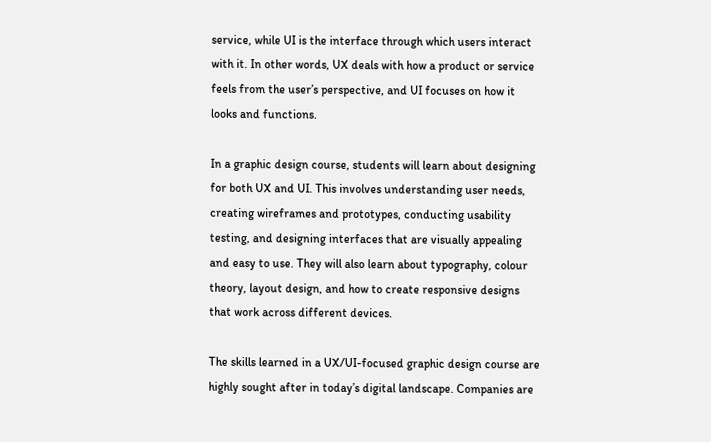service, while UI is the interface through which users interact with it. In other words, UX deals with how a product or service feels from the user’s perspective, and UI focuses on how it looks and functions.

In a graphic design course, students will learn about designing for both UX and UI. This involves understanding user needs, creating wireframes and prototypes, conducting usability testing, and designing interfaces that are visually appealing and easy to use. They will also learn about typography, colour theory, layout design, and how to create responsive designs that work across different devices.

The skills learned in a UX/UI-focused graphic design course are highly sought after in today’s digital landscape. Companies are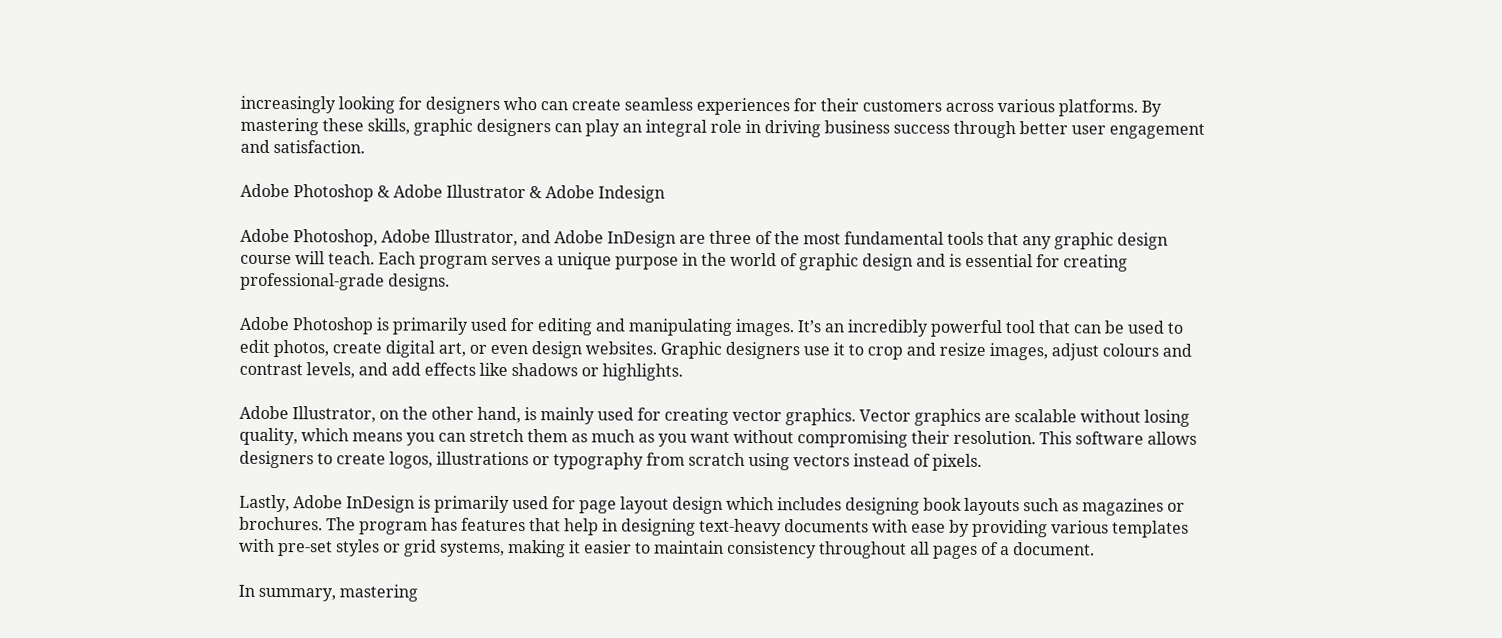increasingly looking for designers who can create seamless experiences for their customers across various platforms. By mastering these skills, graphic designers can play an integral role in driving business success through better user engagement and satisfaction.

Adobe Photoshop & Adobe Illustrator & Adobe Indesign

Adobe Photoshop, Adobe Illustrator, and Adobe InDesign are three of the most fundamental tools that any graphic design course will teach. Each program serves a unique purpose in the world of graphic design and is essential for creating professional-grade designs.

Adobe Photoshop is primarily used for editing and manipulating images. It’s an incredibly powerful tool that can be used to edit photos, create digital art, or even design websites. Graphic designers use it to crop and resize images, adjust colours and contrast levels, and add effects like shadows or highlights.

Adobe Illustrator, on the other hand, is mainly used for creating vector graphics. Vector graphics are scalable without losing quality, which means you can stretch them as much as you want without compromising their resolution. This software allows designers to create logos, illustrations or typography from scratch using vectors instead of pixels.

Lastly, Adobe InDesign is primarily used for page layout design which includes designing book layouts such as magazines or brochures. The program has features that help in designing text-heavy documents with ease by providing various templates with pre-set styles or grid systems, making it easier to maintain consistency throughout all pages of a document.

In summary, mastering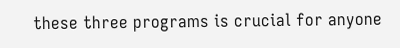these three programs is crucial for anyone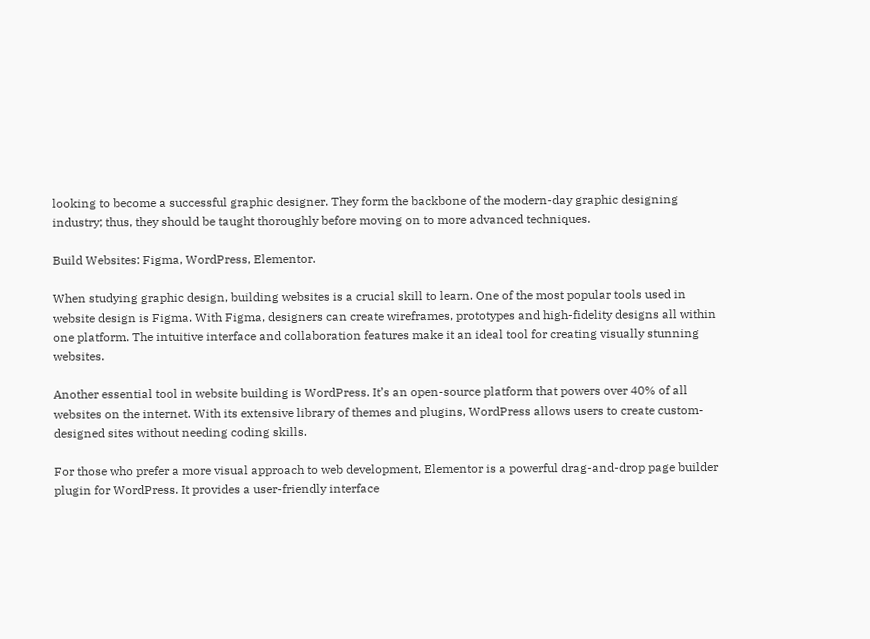looking to become a successful graphic designer. They form the backbone of the modern-day graphic designing industry; thus, they should be taught thoroughly before moving on to more advanced techniques.

Build Websites: Figma, WordPress, Elementor.

When studying graphic design, building websites is a crucial skill to learn. One of the most popular tools used in website design is Figma. With Figma, designers can create wireframes, prototypes and high-fidelity designs all within one platform. The intuitive interface and collaboration features make it an ideal tool for creating visually stunning websites.

Another essential tool in website building is WordPress. It’s an open-source platform that powers over 40% of all websites on the internet. With its extensive library of themes and plugins, WordPress allows users to create custom-designed sites without needing coding skills.

For those who prefer a more visual approach to web development, Elementor is a powerful drag-and-drop page builder plugin for WordPress. It provides a user-friendly interface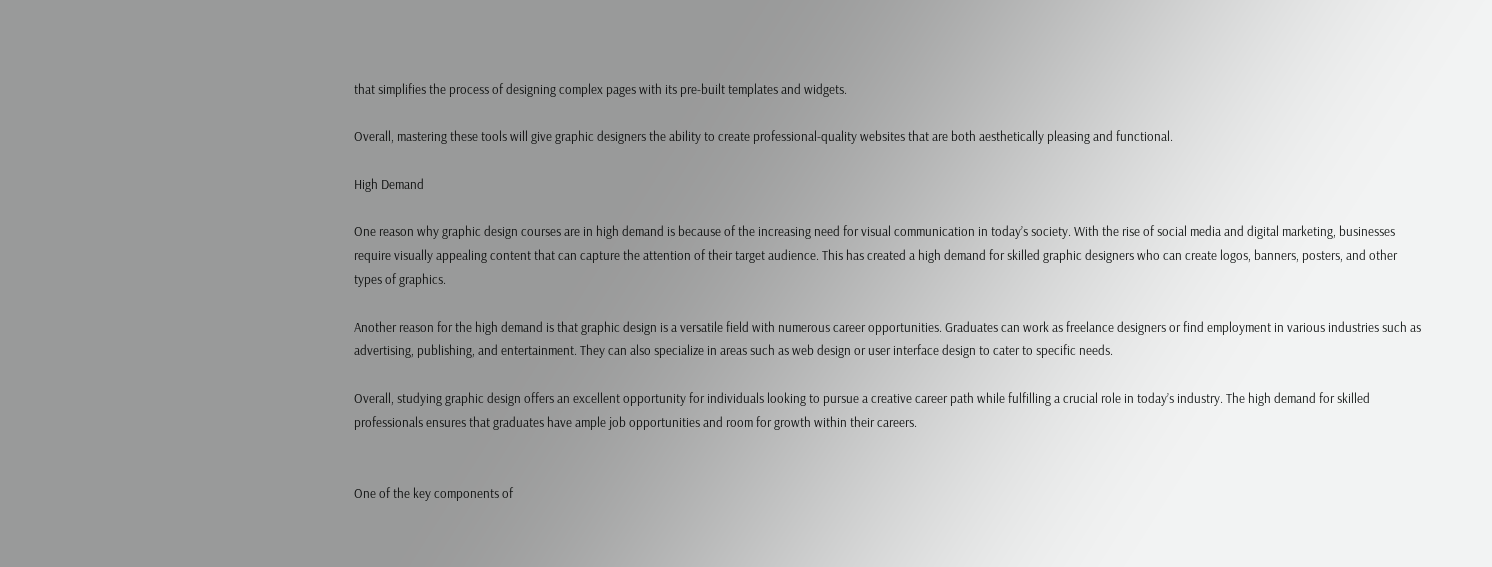that simplifies the process of designing complex pages with its pre-built templates and widgets.

Overall, mastering these tools will give graphic designers the ability to create professional-quality websites that are both aesthetically pleasing and functional.

High Demand

One reason why graphic design courses are in high demand is because of the increasing need for visual communication in today’s society. With the rise of social media and digital marketing, businesses require visually appealing content that can capture the attention of their target audience. This has created a high demand for skilled graphic designers who can create logos, banners, posters, and other types of graphics.

Another reason for the high demand is that graphic design is a versatile field with numerous career opportunities. Graduates can work as freelance designers or find employment in various industries such as advertising, publishing, and entertainment. They can also specialize in areas such as web design or user interface design to cater to specific needs.

Overall, studying graphic design offers an excellent opportunity for individuals looking to pursue a creative career path while fulfilling a crucial role in today’s industry. The high demand for skilled professionals ensures that graduates have ample job opportunities and room for growth within their careers.


One of the key components of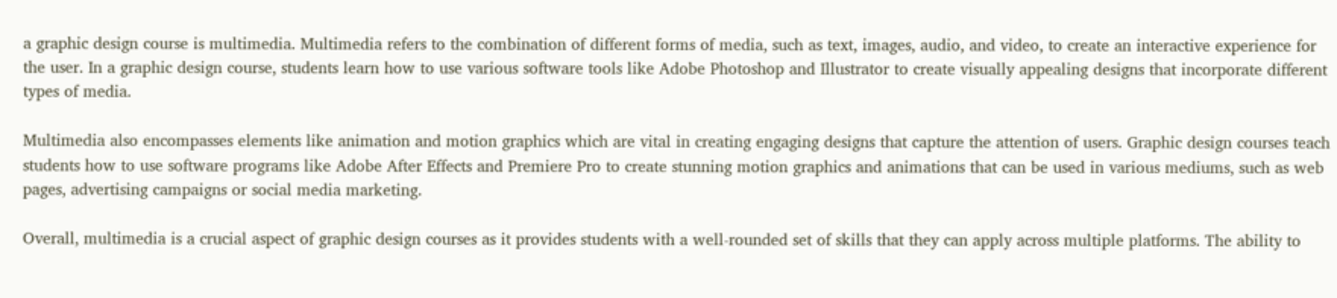a graphic design course is multimedia. Multimedia refers to the combination of different forms of media, such as text, images, audio, and video, to create an interactive experience for the user. In a graphic design course, students learn how to use various software tools like Adobe Photoshop and Illustrator to create visually appealing designs that incorporate different types of media.

Multimedia also encompasses elements like animation and motion graphics which are vital in creating engaging designs that capture the attention of users. Graphic design courses teach students how to use software programs like Adobe After Effects and Premiere Pro to create stunning motion graphics and animations that can be used in various mediums, such as web pages, advertising campaigns or social media marketing.

Overall, multimedia is a crucial aspect of graphic design courses as it provides students with a well-rounded set of skills that they can apply across multiple platforms. The ability to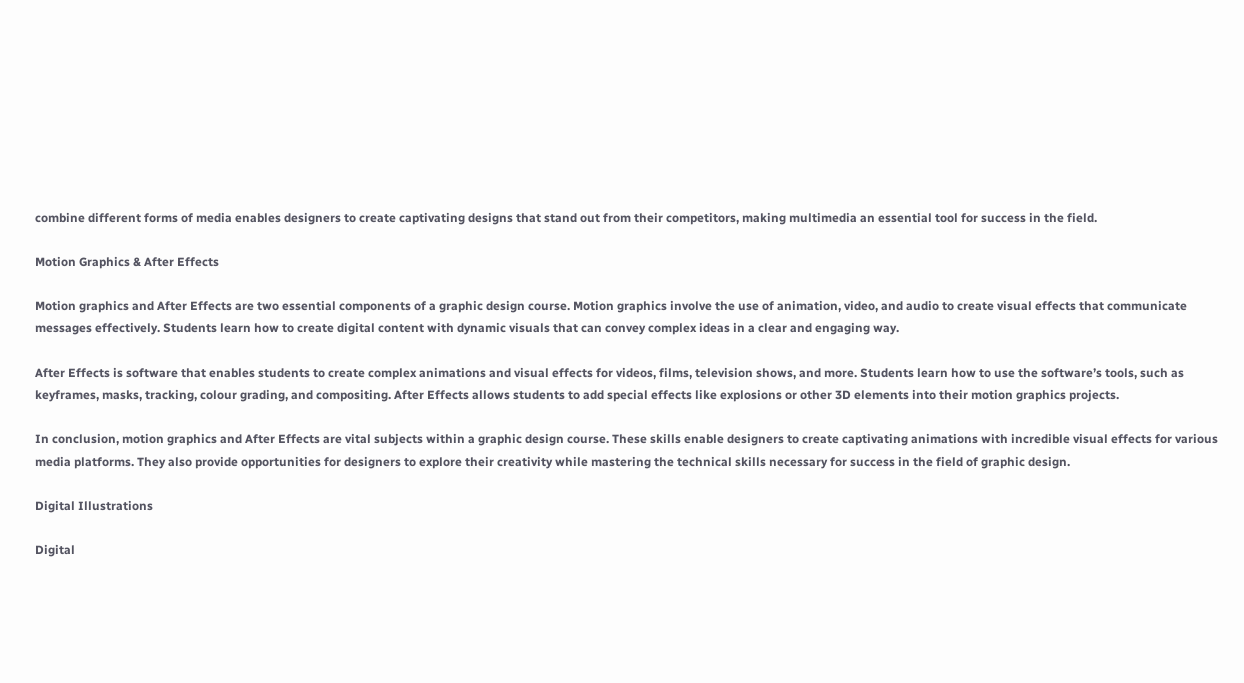combine different forms of media enables designers to create captivating designs that stand out from their competitors, making multimedia an essential tool for success in the field.

Motion Graphics & After Effects

Motion graphics and After Effects are two essential components of a graphic design course. Motion graphics involve the use of animation, video, and audio to create visual effects that communicate messages effectively. Students learn how to create digital content with dynamic visuals that can convey complex ideas in a clear and engaging way.

After Effects is software that enables students to create complex animations and visual effects for videos, films, television shows, and more. Students learn how to use the software’s tools, such as keyframes, masks, tracking, colour grading, and compositing. After Effects allows students to add special effects like explosions or other 3D elements into their motion graphics projects.

In conclusion, motion graphics and After Effects are vital subjects within a graphic design course. These skills enable designers to create captivating animations with incredible visual effects for various media platforms. They also provide opportunities for designers to explore their creativity while mastering the technical skills necessary for success in the field of graphic design.

Digital Illustrations

Digital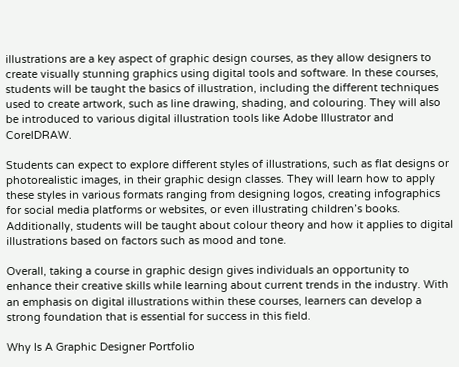illustrations are a key aspect of graphic design courses, as they allow designers to create visually stunning graphics using digital tools and software. In these courses, students will be taught the basics of illustration, including the different techniques used to create artwork, such as line drawing, shading, and colouring. They will also be introduced to various digital illustration tools like Adobe Illustrator and CorelDRAW.

Students can expect to explore different styles of illustrations, such as flat designs or photorealistic images, in their graphic design classes. They will learn how to apply these styles in various formats ranging from designing logos, creating infographics for social media platforms or websites, or even illustrating children’s books. Additionally, students will be taught about colour theory and how it applies to digital illustrations based on factors such as mood and tone.

Overall, taking a course in graphic design gives individuals an opportunity to enhance their creative skills while learning about current trends in the industry. With an emphasis on digital illustrations within these courses, learners can develop a strong foundation that is essential for success in this field.

Why Is A Graphic Designer Portfolio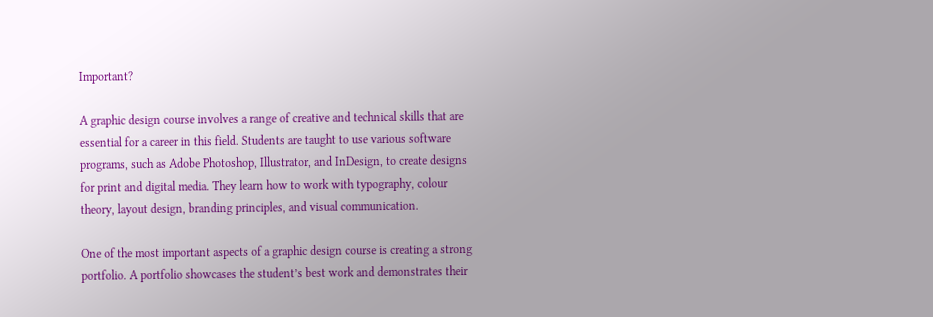Important?

A graphic design course involves a range of creative and technical skills that are essential for a career in this field. Students are taught to use various software programs, such as Adobe Photoshop, Illustrator, and InDesign, to create designs for print and digital media. They learn how to work with typography, colour theory, layout design, branding principles, and visual communication.

One of the most important aspects of a graphic design course is creating a strong portfolio. A portfolio showcases the student’s best work and demonstrates their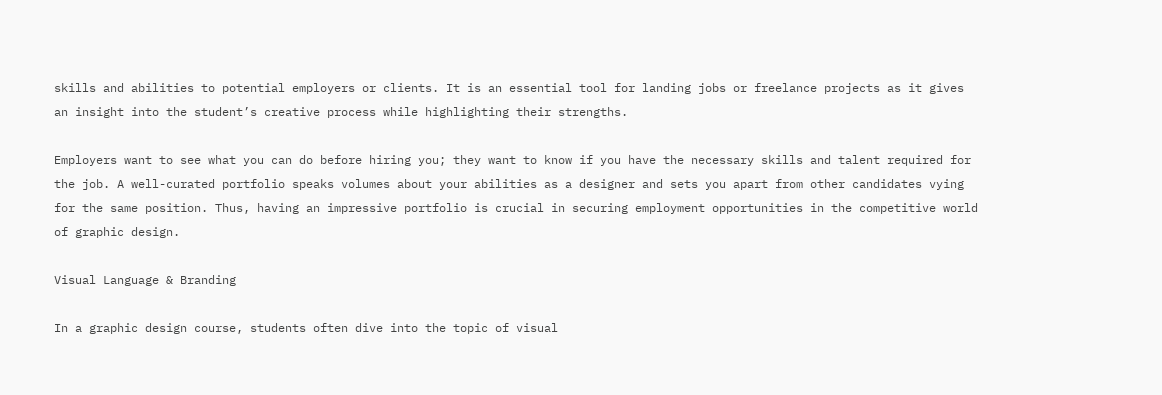skills and abilities to potential employers or clients. It is an essential tool for landing jobs or freelance projects as it gives an insight into the student’s creative process while highlighting their strengths.

Employers want to see what you can do before hiring you; they want to know if you have the necessary skills and talent required for the job. A well-curated portfolio speaks volumes about your abilities as a designer and sets you apart from other candidates vying for the same position. Thus, having an impressive portfolio is crucial in securing employment opportunities in the competitive world of graphic design.

Visual Language & Branding

In a graphic design course, students often dive into the topic of visual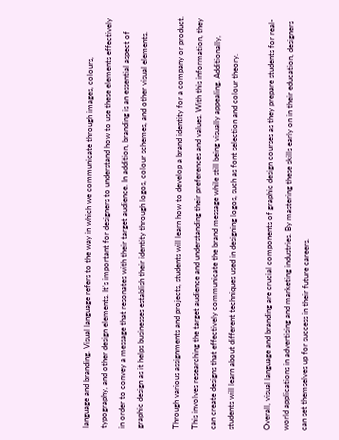language and branding. Visual language refers to the way in which we communicate through images, colours, typography, and other design elements. It’s important for designers to understand how to use these elements effectively in order to convey a message that resonates with their target audience. In addition, branding is an essential aspect of graphic design as it helps businesses establish their identity through logos, colour schemes, and other visual elements.

Through various assignments and projects, students will learn how to develop a brand identity for a company or product. This involves researching the target audience and understanding their preferences and values. With this information, they can create designs that effectively communicate the brand message while still being visually appealing. Additionally, students will learn about different techniques used in designing logos, such as font selection and colour theory.

Overall, visual language and branding are crucial components of graphic design courses as they prepare students for real-world applications in advertising and marketing industries. By mastering these skills early on in their education, designers can set themselves up for success in their future careers.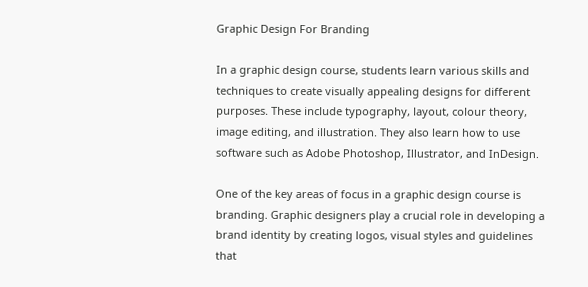Graphic Design For Branding

In a graphic design course, students learn various skills and techniques to create visually appealing designs for different purposes. These include typography, layout, colour theory, image editing, and illustration. They also learn how to use software such as Adobe Photoshop, Illustrator, and InDesign.

One of the key areas of focus in a graphic design course is branding. Graphic designers play a crucial role in developing a brand identity by creating logos, visual styles and guidelines that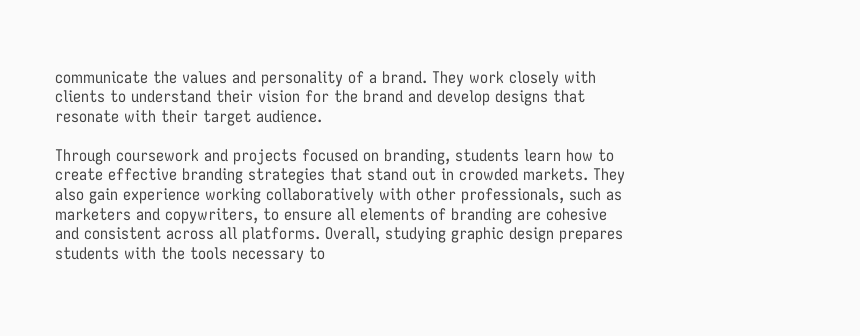communicate the values and personality of a brand. They work closely with clients to understand their vision for the brand and develop designs that resonate with their target audience.

Through coursework and projects focused on branding, students learn how to create effective branding strategies that stand out in crowded markets. They also gain experience working collaboratively with other professionals, such as marketers and copywriters, to ensure all elements of branding are cohesive and consistent across all platforms. Overall, studying graphic design prepares students with the tools necessary to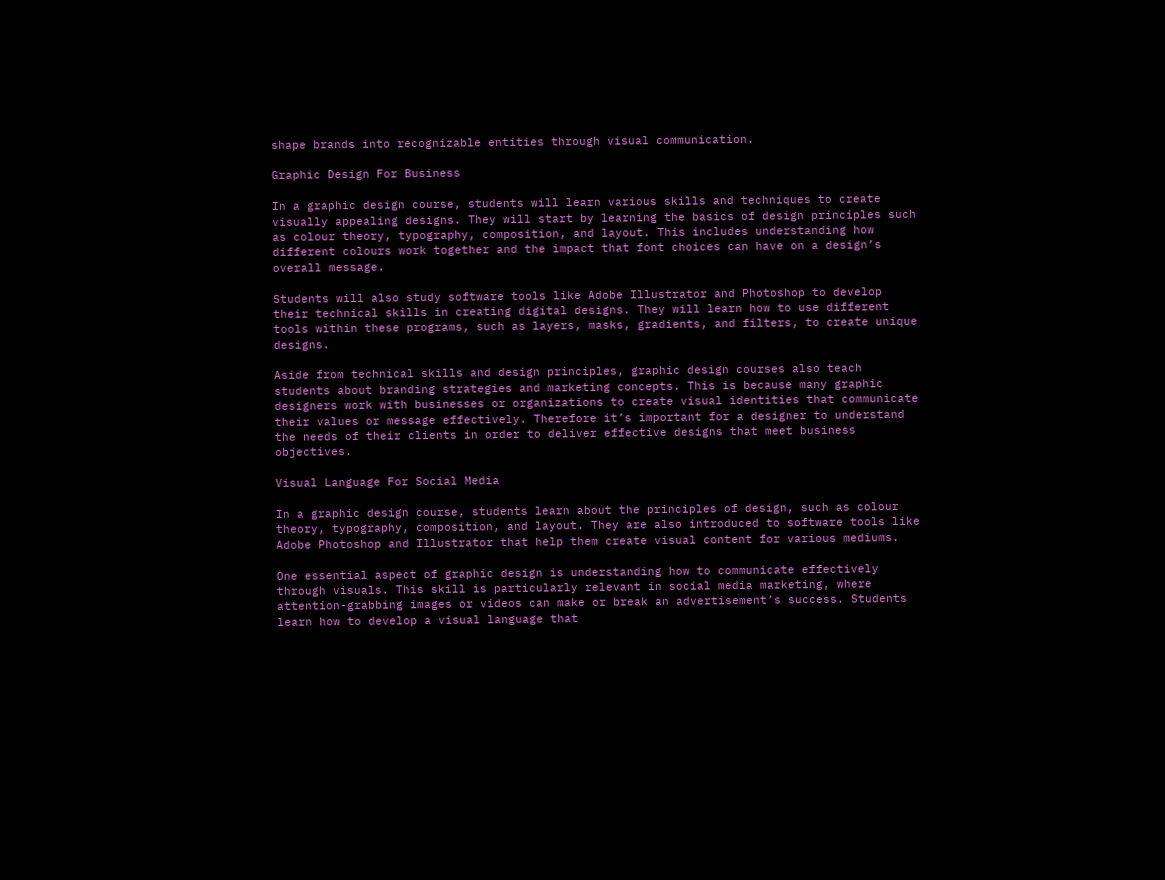shape brands into recognizable entities through visual communication.

Graphic Design For Business

In a graphic design course, students will learn various skills and techniques to create visually appealing designs. They will start by learning the basics of design principles such as colour theory, typography, composition, and layout. This includes understanding how different colours work together and the impact that font choices can have on a design’s overall message.

Students will also study software tools like Adobe Illustrator and Photoshop to develop their technical skills in creating digital designs. They will learn how to use different tools within these programs, such as layers, masks, gradients, and filters, to create unique designs.

Aside from technical skills and design principles, graphic design courses also teach students about branding strategies and marketing concepts. This is because many graphic designers work with businesses or organizations to create visual identities that communicate their values or message effectively. Therefore it’s important for a designer to understand the needs of their clients in order to deliver effective designs that meet business objectives.

Visual Language For Social Media

In a graphic design course, students learn about the principles of design, such as colour theory, typography, composition, and layout. They are also introduced to software tools like Adobe Photoshop and Illustrator that help them create visual content for various mediums.

One essential aspect of graphic design is understanding how to communicate effectively through visuals. This skill is particularly relevant in social media marketing, where attention-grabbing images or videos can make or break an advertisement’s success. Students learn how to develop a visual language that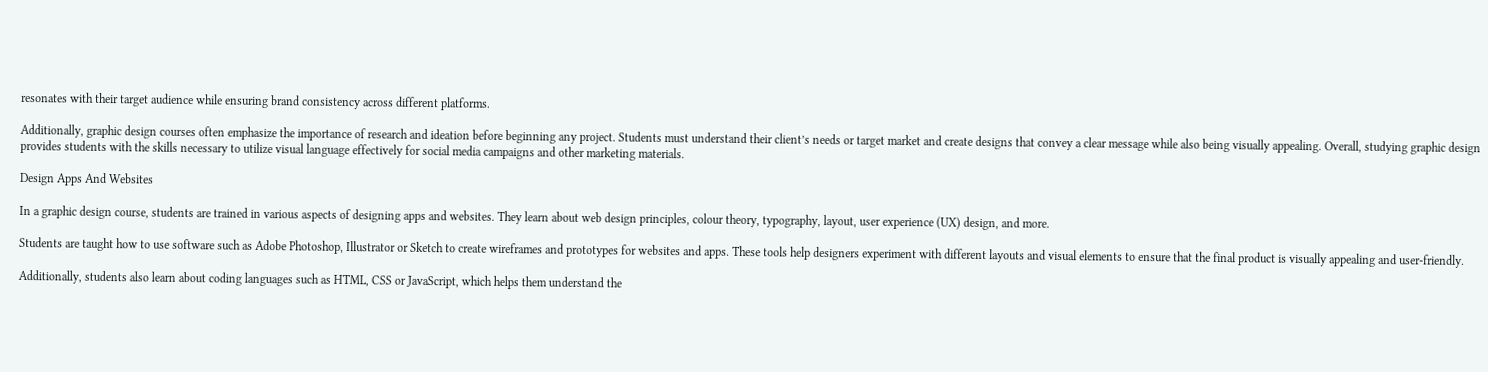resonates with their target audience while ensuring brand consistency across different platforms.

Additionally, graphic design courses often emphasize the importance of research and ideation before beginning any project. Students must understand their client’s needs or target market and create designs that convey a clear message while also being visually appealing. Overall, studying graphic design provides students with the skills necessary to utilize visual language effectively for social media campaigns and other marketing materials.

Design Apps And Websites

In a graphic design course, students are trained in various aspects of designing apps and websites. They learn about web design principles, colour theory, typography, layout, user experience (UX) design, and more.

Students are taught how to use software such as Adobe Photoshop, Illustrator or Sketch to create wireframes and prototypes for websites and apps. These tools help designers experiment with different layouts and visual elements to ensure that the final product is visually appealing and user-friendly.

Additionally, students also learn about coding languages such as HTML, CSS or JavaScript, which helps them understand the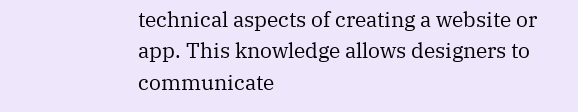technical aspects of creating a website or app. This knowledge allows designers to communicate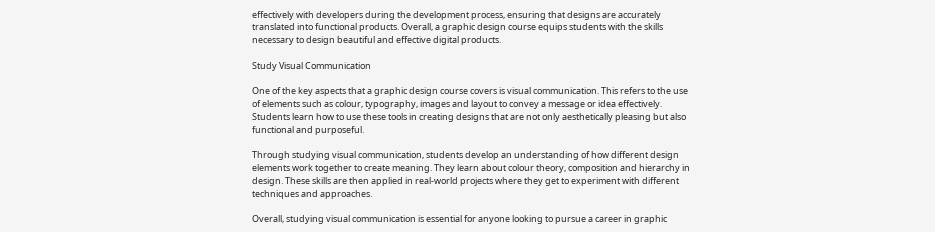effectively with developers during the development process, ensuring that designs are accurately translated into functional products. Overall, a graphic design course equips students with the skills necessary to design beautiful and effective digital products.

Study Visual Communication

One of the key aspects that a graphic design course covers is visual communication. This refers to the use of elements such as colour, typography, images and layout to convey a message or idea effectively. Students learn how to use these tools in creating designs that are not only aesthetically pleasing but also functional and purposeful.

Through studying visual communication, students develop an understanding of how different design elements work together to create meaning. They learn about colour theory, composition and hierarchy in design. These skills are then applied in real-world projects where they get to experiment with different techniques and approaches.

Overall, studying visual communication is essential for anyone looking to pursue a career in graphic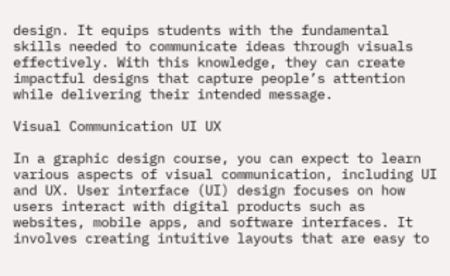design. It equips students with the fundamental skills needed to communicate ideas through visuals effectively. With this knowledge, they can create impactful designs that capture people’s attention while delivering their intended message.

Visual Communication UI UX

In a graphic design course, you can expect to learn various aspects of visual communication, including UI and UX. User interface (UI) design focuses on how users interact with digital products such as websites, mobile apps, and software interfaces. It involves creating intuitive layouts that are easy to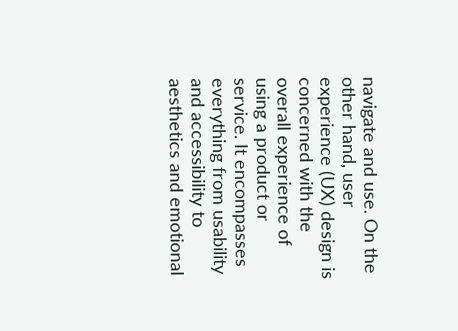navigate and use. On the other hand, user experience (UX) design is concerned with the overall experience of using a product or service. It encompasses everything from usability and accessibility to aesthetics and emotional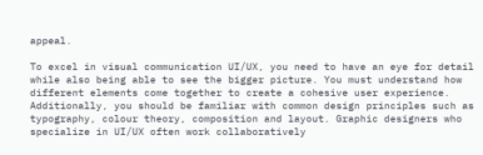appeal.

To excel in visual communication UI/UX, you need to have an eye for detail while also being able to see the bigger picture. You must understand how different elements come together to create a cohesive user experience. Additionally, you should be familiar with common design principles such as typography, colour theory, composition and layout. Graphic designers who specialize in UI/UX often work collaboratively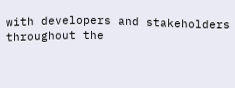with developers and stakeholders throughout the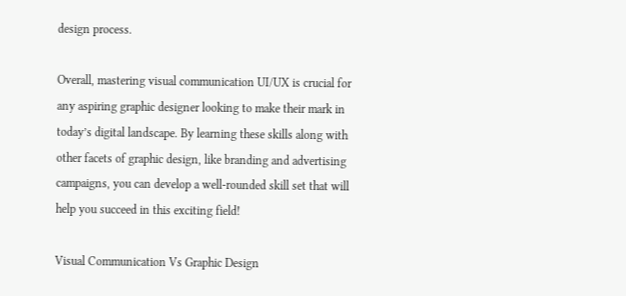design process.

Overall, mastering visual communication UI/UX is crucial for any aspiring graphic designer looking to make their mark in today’s digital landscape. By learning these skills along with other facets of graphic design, like branding and advertising campaigns, you can develop a well-rounded skill set that will help you succeed in this exciting field!

Visual Communication Vs Graphic Design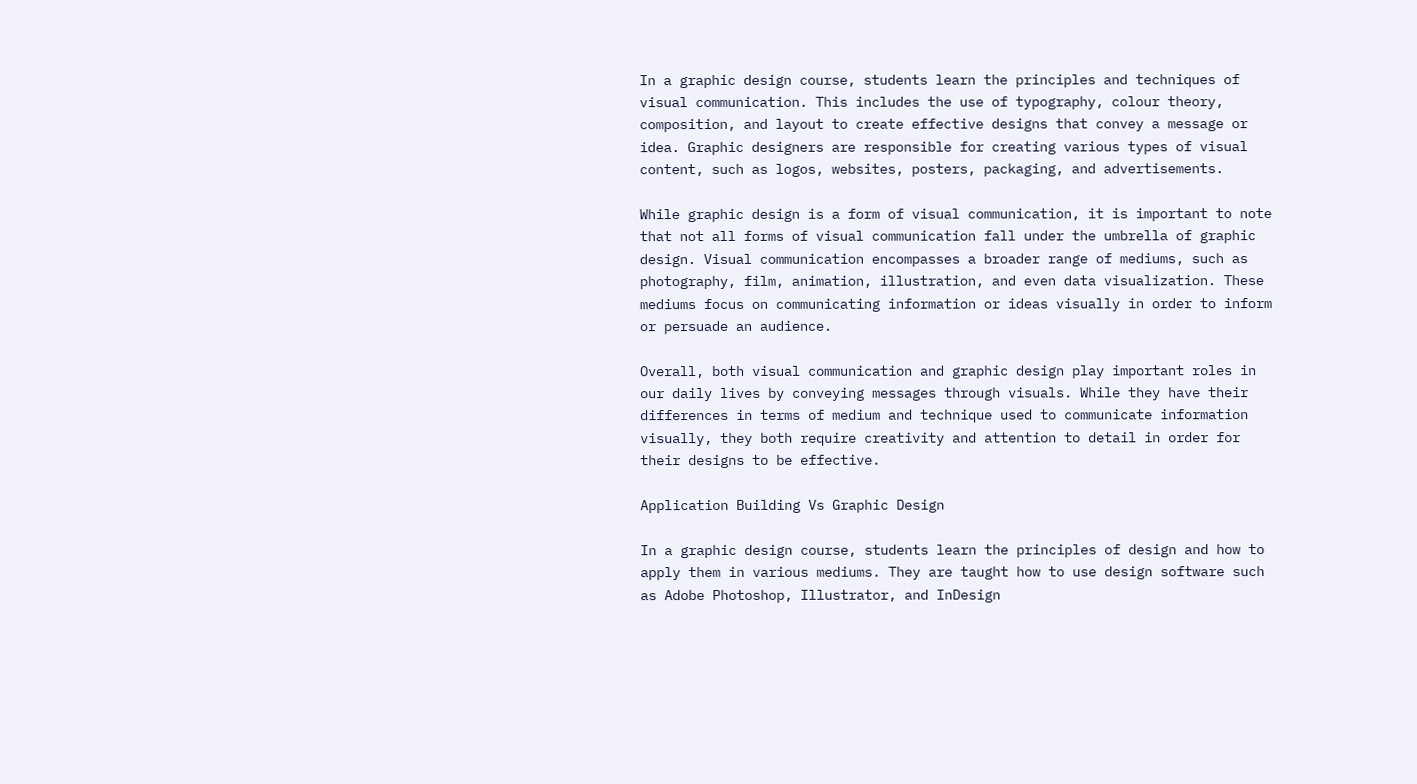In a graphic design course, students learn the principles and techniques of visual communication. This includes the use of typography, colour theory, composition, and layout to create effective designs that convey a message or idea. Graphic designers are responsible for creating various types of visual content, such as logos, websites, posters, packaging, and advertisements.

While graphic design is a form of visual communication, it is important to note that not all forms of visual communication fall under the umbrella of graphic design. Visual communication encompasses a broader range of mediums, such as photography, film, animation, illustration, and even data visualization. These mediums focus on communicating information or ideas visually in order to inform or persuade an audience.

Overall, both visual communication and graphic design play important roles in our daily lives by conveying messages through visuals. While they have their differences in terms of medium and technique used to communicate information visually, they both require creativity and attention to detail in order for their designs to be effective.

Application Building Vs Graphic Design

In a graphic design course, students learn the principles of design and how to apply them in various mediums. They are taught how to use design software such as Adobe Photoshop, Illustrator, and InDesign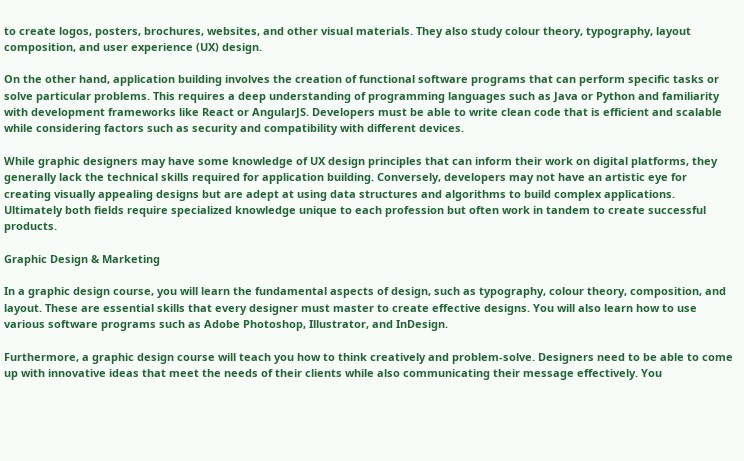to create logos, posters, brochures, websites, and other visual materials. They also study colour theory, typography, layout composition, and user experience (UX) design.

On the other hand, application building involves the creation of functional software programs that can perform specific tasks or solve particular problems. This requires a deep understanding of programming languages such as Java or Python and familiarity with development frameworks like React or AngularJS. Developers must be able to write clean code that is efficient and scalable while considering factors such as security and compatibility with different devices.

While graphic designers may have some knowledge of UX design principles that can inform their work on digital platforms, they generally lack the technical skills required for application building. Conversely, developers may not have an artistic eye for creating visually appealing designs but are adept at using data structures and algorithms to build complex applications. Ultimately both fields require specialized knowledge unique to each profession but often work in tandem to create successful products.

Graphic Design & Marketing

In a graphic design course, you will learn the fundamental aspects of design, such as typography, colour theory, composition, and layout. These are essential skills that every designer must master to create effective designs. You will also learn how to use various software programs such as Adobe Photoshop, Illustrator, and InDesign.

Furthermore, a graphic design course will teach you how to think creatively and problem-solve. Designers need to be able to come up with innovative ideas that meet the needs of their clients while also communicating their message effectively. You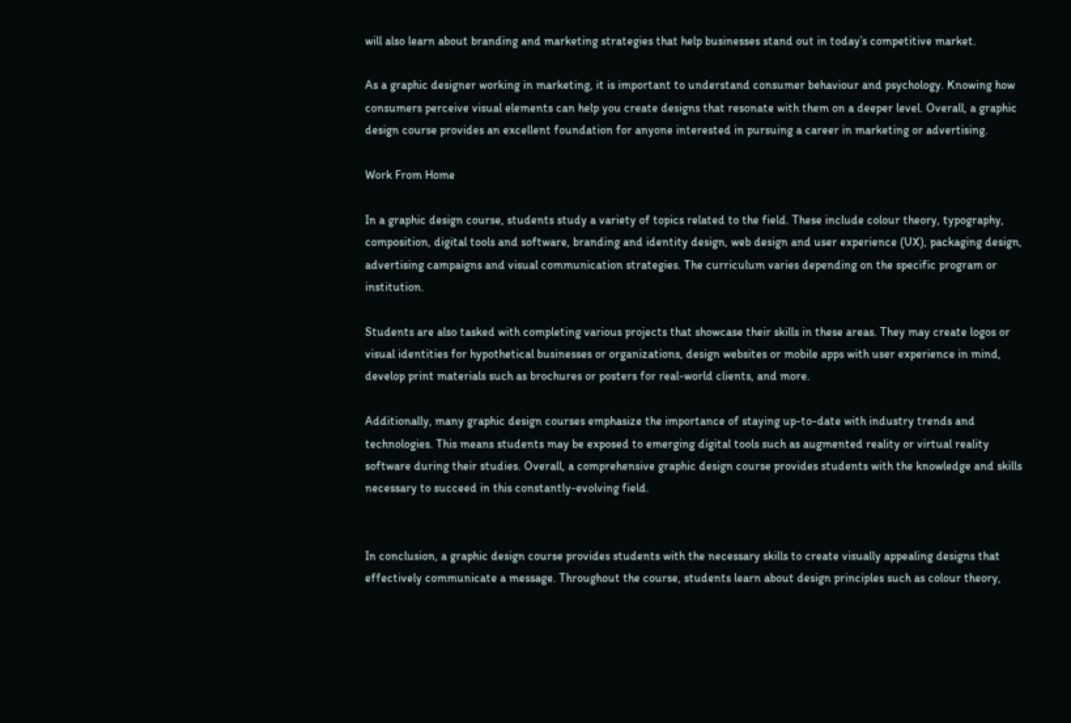will also learn about branding and marketing strategies that help businesses stand out in today’s competitive market.

As a graphic designer working in marketing, it is important to understand consumer behaviour and psychology. Knowing how consumers perceive visual elements can help you create designs that resonate with them on a deeper level. Overall, a graphic design course provides an excellent foundation for anyone interested in pursuing a career in marketing or advertising.

Work From Home

In a graphic design course, students study a variety of topics related to the field. These include colour theory, typography, composition, digital tools and software, branding and identity design, web design and user experience (UX), packaging design, advertising campaigns and visual communication strategies. The curriculum varies depending on the specific program or institution.

Students are also tasked with completing various projects that showcase their skills in these areas. They may create logos or visual identities for hypothetical businesses or organizations, design websites or mobile apps with user experience in mind, develop print materials such as brochures or posters for real-world clients, and more.

Additionally, many graphic design courses emphasize the importance of staying up-to-date with industry trends and technologies. This means students may be exposed to emerging digital tools such as augmented reality or virtual reality software during their studies. Overall, a comprehensive graphic design course provides students with the knowledge and skills necessary to succeed in this constantly-evolving field.


In conclusion, a graphic design course provides students with the necessary skills to create visually appealing designs that effectively communicate a message. Throughout the course, students learn about design principles such as colour theory,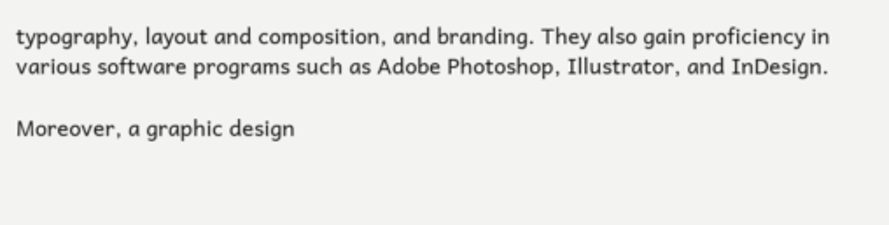typography, layout and composition, and branding. They also gain proficiency in various software programs such as Adobe Photoshop, Illustrator, and InDesign.

Moreover, a graphic design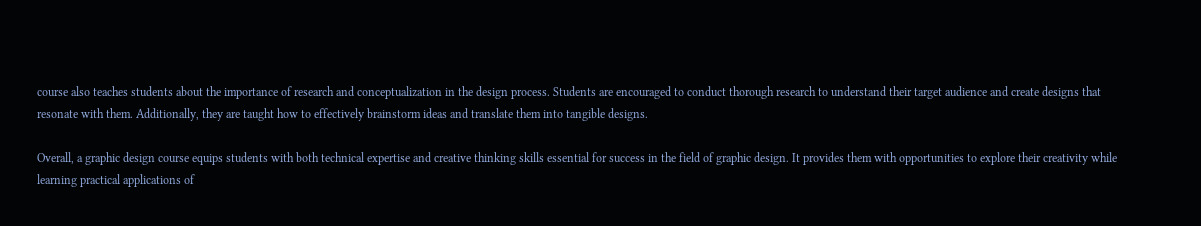course also teaches students about the importance of research and conceptualization in the design process. Students are encouraged to conduct thorough research to understand their target audience and create designs that resonate with them. Additionally, they are taught how to effectively brainstorm ideas and translate them into tangible designs.

Overall, a graphic design course equips students with both technical expertise and creative thinking skills essential for success in the field of graphic design. It provides them with opportunities to explore their creativity while learning practical applications of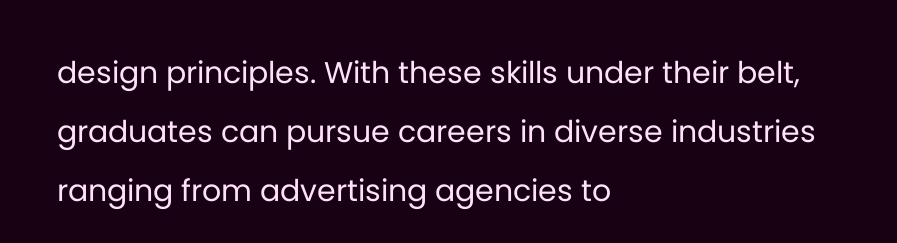design principles. With these skills under their belt, graduates can pursue careers in diverse industries ranging from advertising agencies to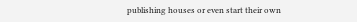publishing houses or even start their own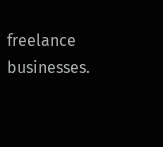freelance businesses.